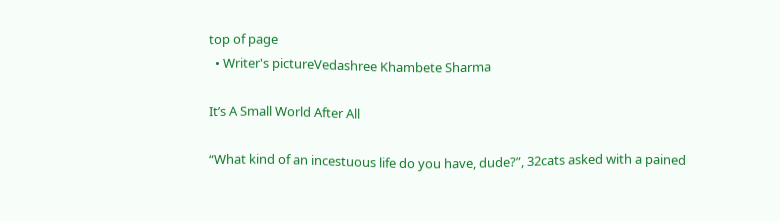top of page
  • Writer's pictureVedashree Khambete Sharma

It’s A Small World After All

“What kind of an incestuous life do you have, dude?”, 32cats asked with a pained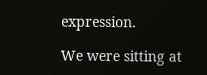expression.

We were sitting at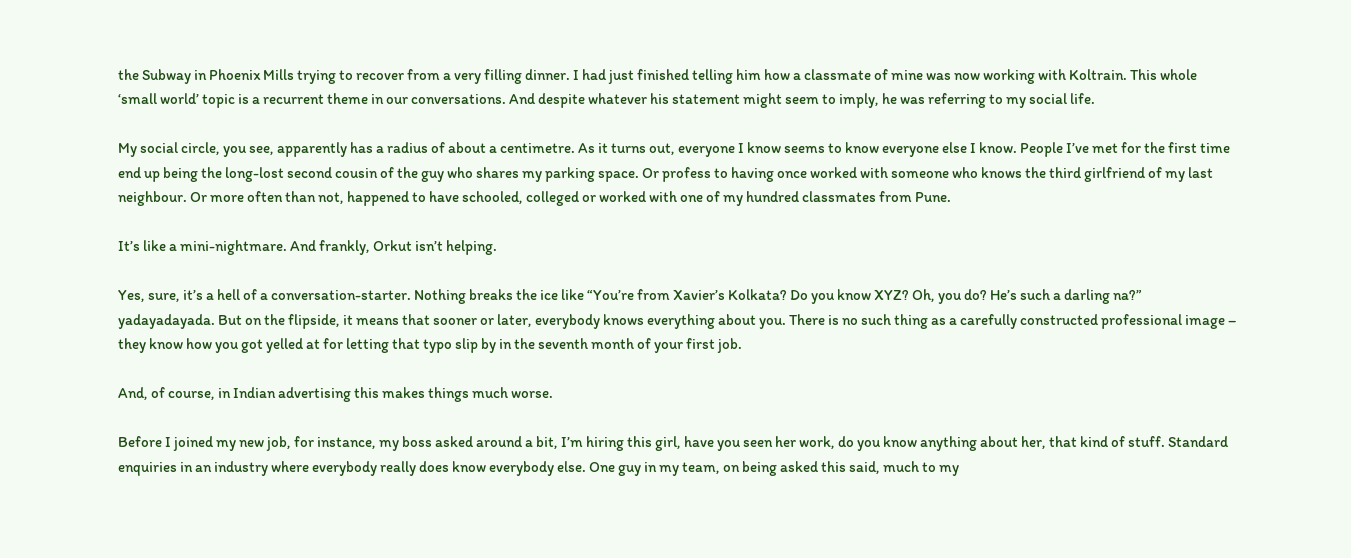the Subway in Phoenix Mills trying to recover from a very filling dinner. I had just finished telling him how a classmate of mine was now working with Koltrain. This whole ‘small world’ topic is a recurrent theme in our conversations. And despite whatever his statement might seem to imply, he was referring to my social life.

My social circle, you see, apparently has a radius of about a centimetre. As it turns out, everyone I know seems to know everyone else I know. People I’ve met for the first time end up being the long-lost second cousin of the guy who shares my parking space. Or profess to having once worked with someone who knows the third girlfriend of my last neighbour. Or more often than not, happened to have schooled, colleged or worked with one of my hundred classmates from Pune.

It’s like a mini-nightmare. And frankly, Orkut isn’t helping.

Yes, sure, it’s a hell of a conversation-starter. Nothing breaks the ice like “You’re from Xavier’s Kolkata? Do you know XYZ? Oh, you do? He’s such a darling na?” yadayadayada. But on the flipside, it means that sooner or later, everybody knows everything about you. There is no such thing as a carefully constructed professional image – they know how you got yelled at for letting that typo slip by in the seventh month of your first job.

And, of course, in Indian advertising this makes things much worse.

Before I joined my new job, for instance, my boss asked around a bit, I’m hiring this girl, have you seen her work, do you know anything about her, that kind of stuff. Standard enquiries in an industry where everybody really does know everybody else. One guy in my team, on being asked this said, much to my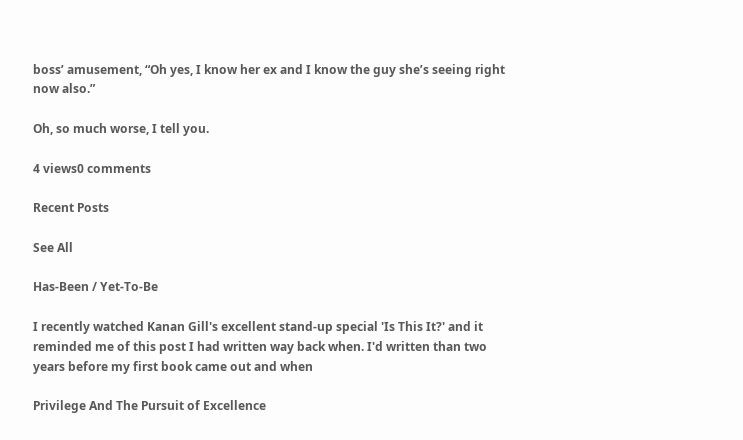boss’ amusement, “Oh yes, I know her ex and I know the guy she’s seeing right now also.”

Oh, so much worse, I tell you.

4 views0 comments

Recent Posts

See All

Has-Been / Yet-To-Be

I recently watched Kanan Gill's excellent stand-up special 'Is This It?' and it reminded me of this post I had written way back when. I'd written than two years before my first book came out and when

Privilege And The Pursuit of Excellence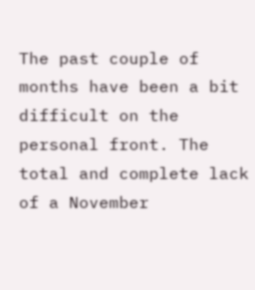The past couple of months have been a bit difficult on the personal front. The total and complete lack of a November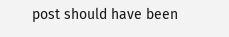post should have been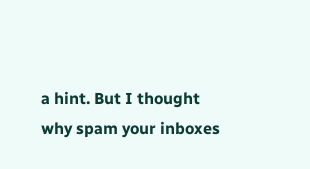a hint. But I thought why spam your inboxes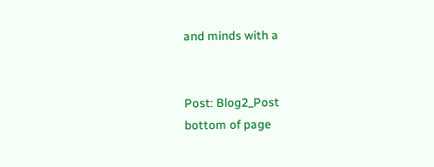and minds with a


Post: Blog2_Post
bottom of page